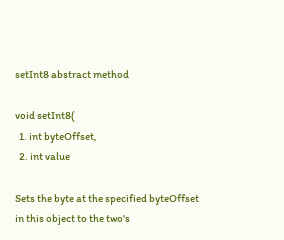setInt8 abstract method

void setInt8(
  1. int byteOffset,
  2. int value

Sets the byte at the specified byteOffset in this object to the two's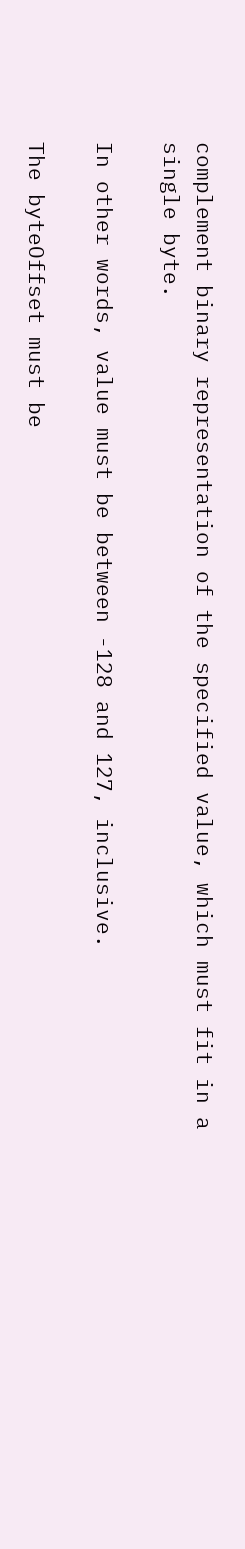complement binary representation of the specified value, which must fit in a single byte.

In other words, value must be between -128 and 127, inclusive.

The byteOffset must be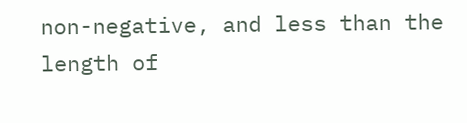non-negative, and less than the length of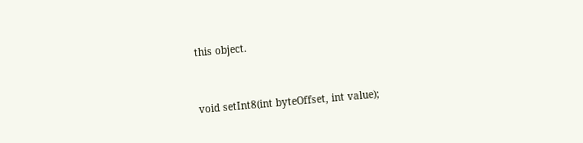this object.


void setInt8(int byteOffset, int value);